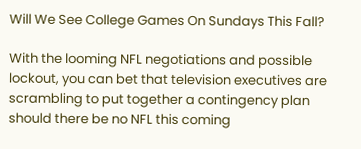Will We See College Games On Sundays This Fall?

With the looming NFL negotiations and possible lockout, you can bet that television executives are scrambling to put together a contingency plan should there be no NFL this coming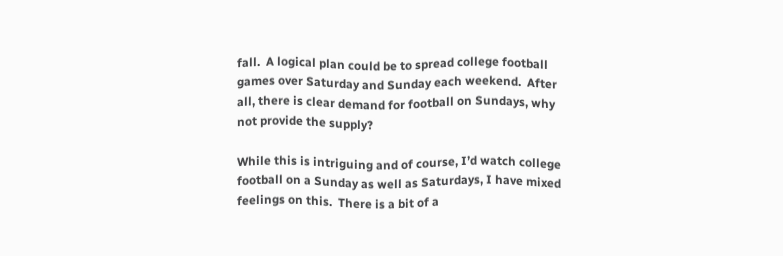fall.  A logical plan could be to spread college football games over Saturday and Sunday each weekend.  After all, there is clear demand for football on Sundays, why not provide the supply?

While this is intriguing and of course, I’d watch college football on a Sunday as well as Saturdays, I have mixed feelings on this.  There is a bit of a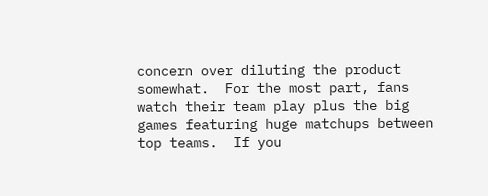concern over diluting the product somewhat.  For the most part, fans watch their team play plus the big games featuring huge matchups between top teams.  If you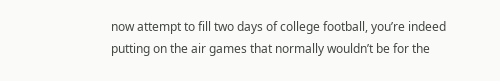now attempt to fill two days of college football, you’re indeed putting on the air games that normally wouldn’t be for the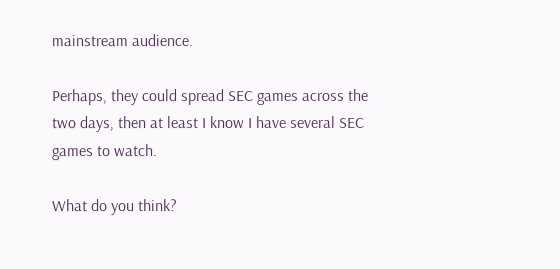mainstream audience.

Perhaps, they could spread SEC games across the two days, then at least I know I have several SEC games to watch.

What do you think?